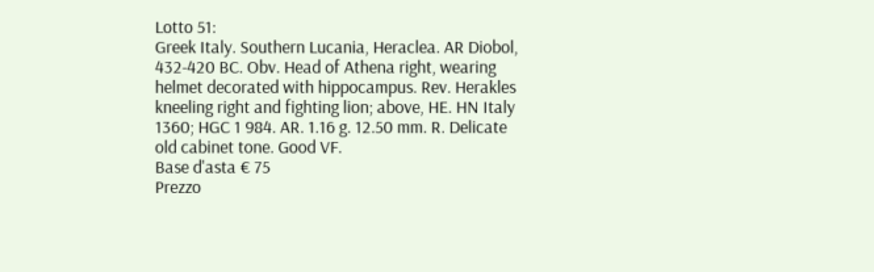Lotto 51:
Greek Italy. Southern Lucania, Heraclea. AR Diobol, 432-420 BC. Obv. Head of Athena right, wearing helmet decorated with hippocampus. Rev. Herakles kneeling right and fighting lion; above, HE. HN Italy 1360; HGC 1 984. AR. 1.16 g. 12.50 mm. R. Delicate old cabinet tone. Good VF.
Base d'asta € 75
Prezzo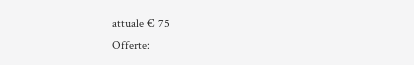attuale € 75
Offerte: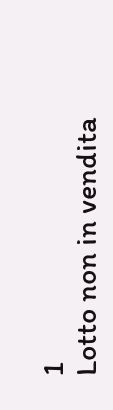1
Lotto non in vendita